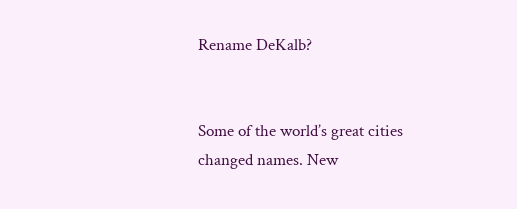Rename DeKalb?


Some of the world’s great cities changed names. New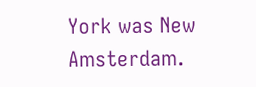York was New Amsterdam.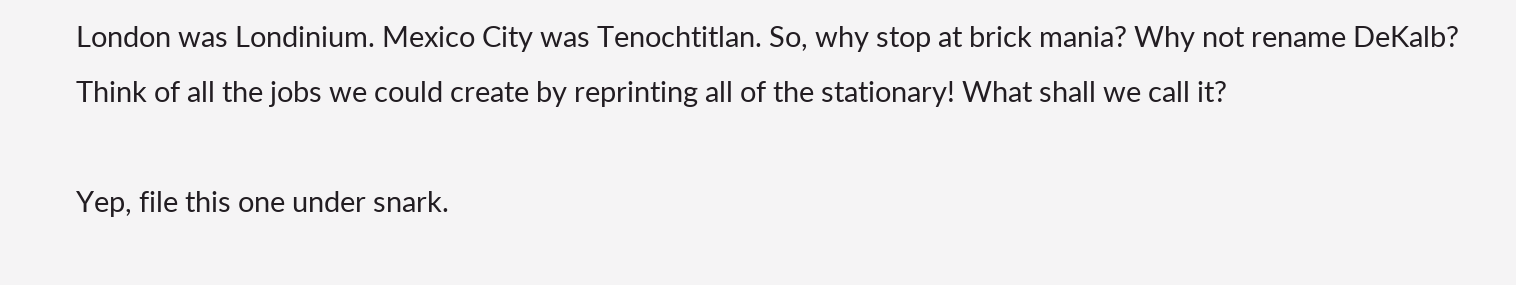London was Londinium. Mexico City was Tenochtitlan. So, why stop at brick mania? Why not rename DeKalb? Think of all the jobs we could create by reprinting all of the stationary! What shall we call it?

Yep, file this one under snark.